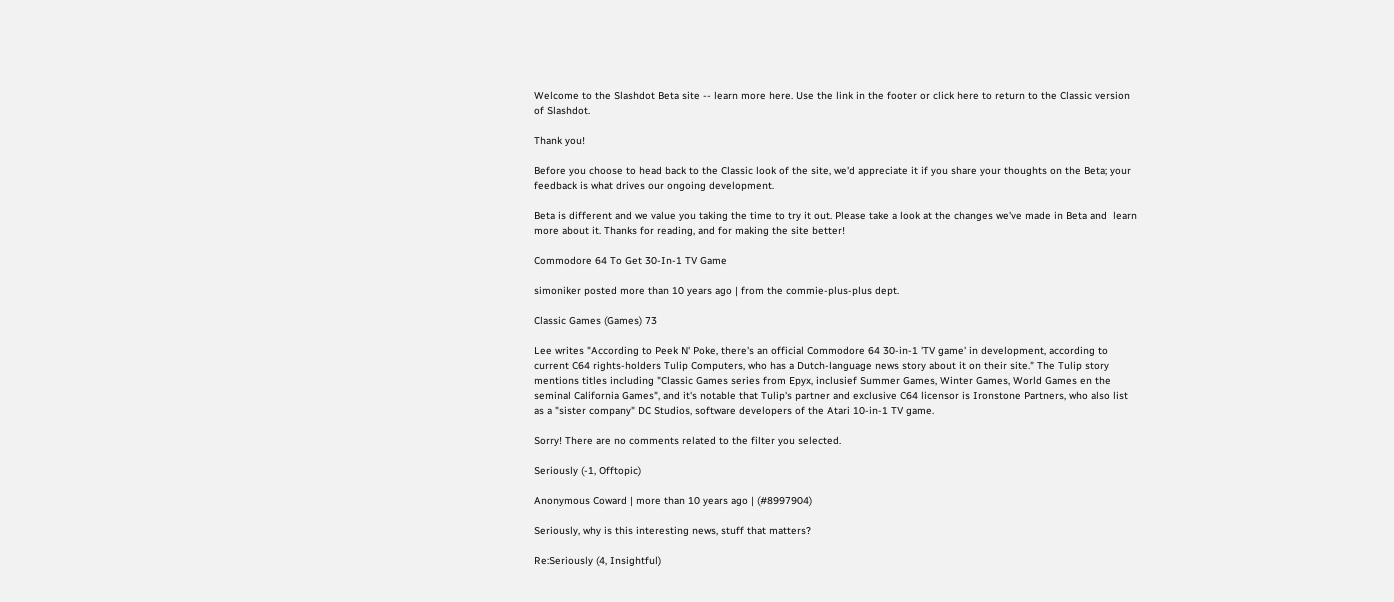Welcome to the Slashdot Beta site -- learn more here. Use the link in the footer or click here to return to the Classic version of Slashdot.

Thank you!

Before you choose to head back to the Classic look of the site, we'd appreciate it if you share your thoughts on the Beta; your feedback is what drives our ongoing development.

Beta is different and we value you taking the time to try it out. Please take a look at the changes we've made in Beta and  learn more about it. Thanks for reading, and for making the site better!

Commodore 64 To Get 30-In-1 TV Game

simoniker posted more than 10 years ago | from the commie-plus-plus dept.

Classic Games (Games) 73

Lee writes "According to Peek N' Poke, there's an official Commodore 64 30-in-1 'TV game' in development, according to current C64 rights-holders Tulip Computers, who has a Dutch-language news story about it on their site." The Tulip story mentions titles including "Classic Games series from Epyx, inclusief Summer Games, Winter Games, World Games en the seminal California Games", and it's notable that Tulip's partner and exclusive C64 licensor is Ironstone Partners, who also list as a "sister company" DC Studios, software developers of the Atari 10-in-1 TV game.

Sorry! There are no comments related to the filter you selected.

Seriously (-1, Offtopic)

Anonymous Coward | more than 10 years ago | (#8997904)

Seriously, why is this interesting news, stuff that matters?

Re:Seriously (4, Insightful)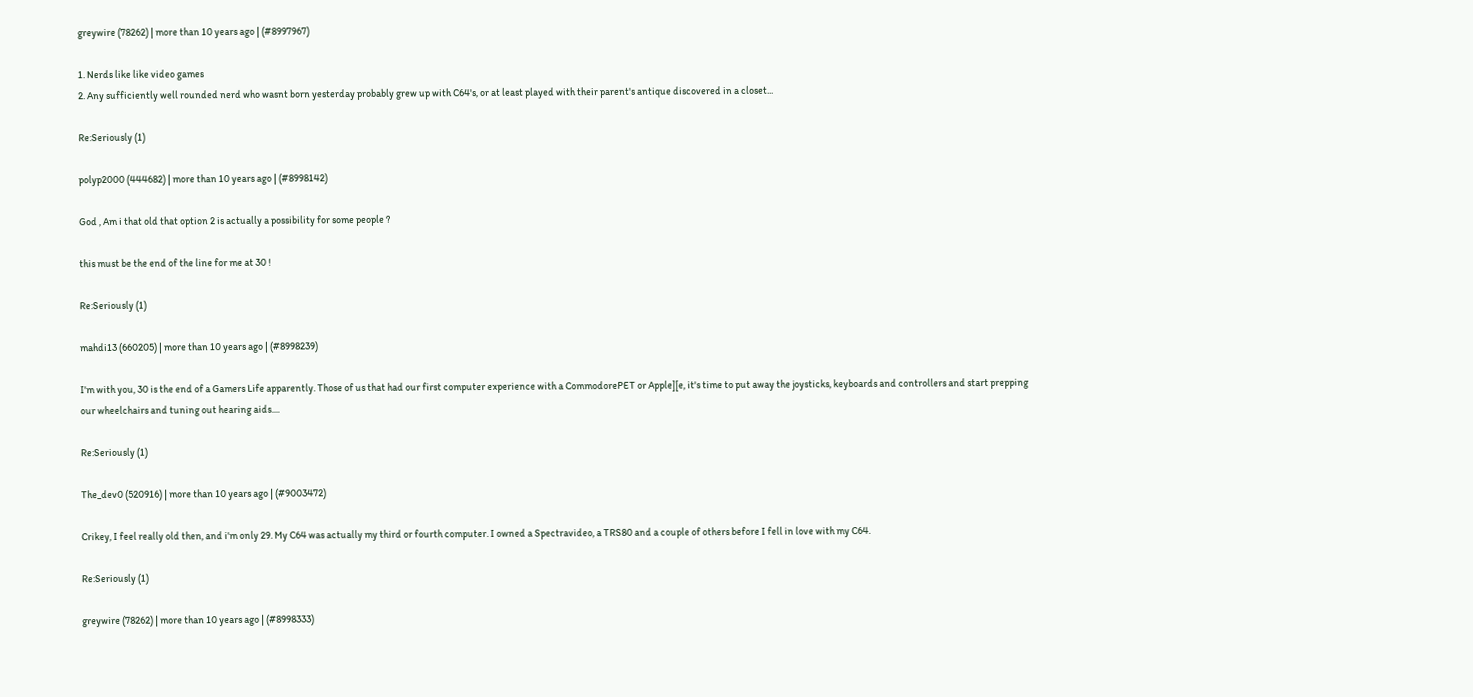greywire (78262) | more than 10 years ago | (#8997967)

1. Nerds like like video games
2. Any sufficiently well rounded nerd who wasnt born yesterday probably grew up with C64's, or at least played with their parent's antique discovered in a closet...

Re:Seriously (1)

polyp2000 (444682) | more than 10 years ago | (#8998142)

God , Am i that old that option 2 is actually a possibility for some people ?

this must be the end of the line for me at 30 !

Re:Seriously (1)

mahdi13 (660205) | more than 10 years ago | (#8998239)

I'm with you, 30 is the end of a Gamers Life apparently. Those of us that had our first computer experience with a CommodorePET or Apple][e, it's time to put away the joysticks, keyboards and controllers and start prepping our wheelchairs and tuning out hearing aids....

Re:Seriously (1)

The_dev0 (520916) | more than 10 years ago | (#9003472)

Crikey, I feel really old then, and i'm only 29. My C64 was actually my third or fourth computer. I owned a Spectravideo, a TRS80 and a couple of others before I fell in love with my C64.

Re:Seriously (1)

greywire (78262) | more than 10 years ago | (#8998333)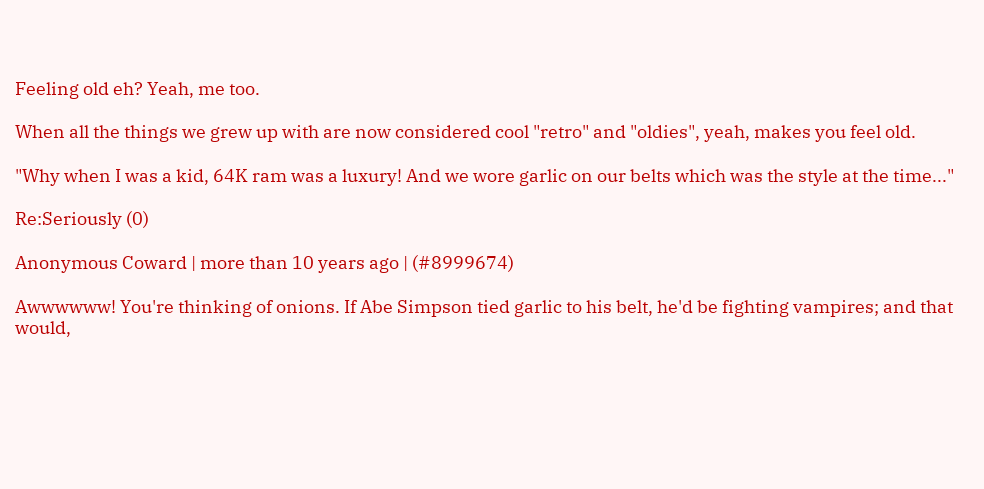Feeling old eh? Yeah, me too.

When all the things we grew up with are now considered cool "retro" and "oldies", yeah, makes you feel old.

"Why when I was a kid, 64K ram was a luxury! And we wore garlic on our belts which was the style at the time..."

Re:Seriously (0)

Anonymous Coward | more than 10 years ago | (#8999674)

Awwwwww! You're thinking of onions. If Abe Simpson tied garlic to his belt, he'd be fighting vampires; and that would,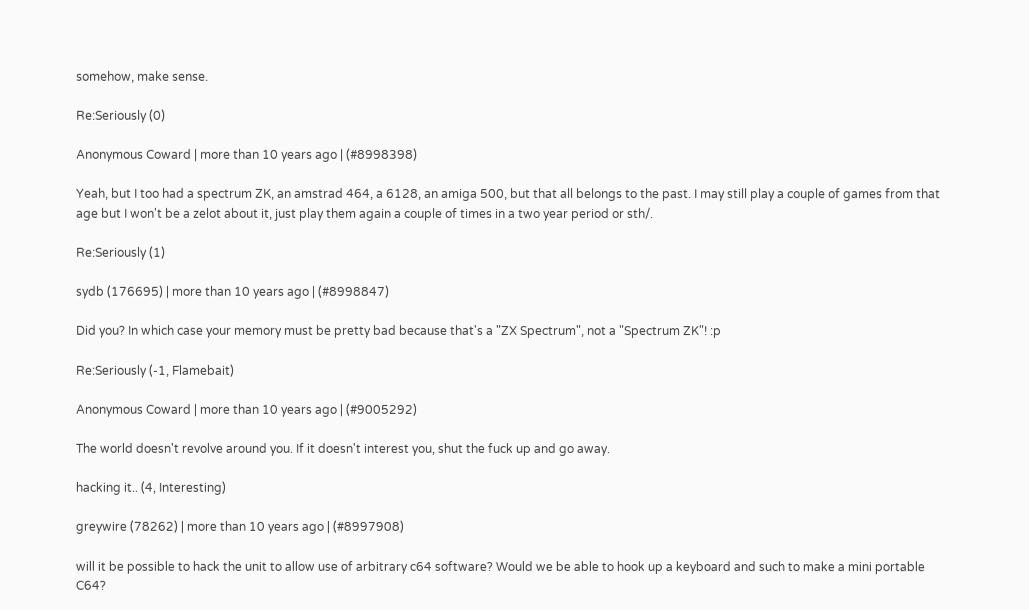somehow, make sense.

Re:Seriously (0)

Anonymous Coward | more than 10 years ago | (#8998398)

Yeah, but I too had a spectrum ZK, an amstrad 464, a 6128, an amiga 500, but that all belongs to the past. I may still play a couple of games from that age but I won't be a zelot about it, just play them again a couple of times in a two year period or sth/.

Re:Seriously (1)

sydb (176695) | more than 10 years ago | (#8998847)

Did you? In which case your memory must be pretty bad because that's a "ZX Spectrum", not a "Spectrum ZK"! :p

Re:Seriously (-1, Flamebait)

Anonymous Coward | more than 10 years ago | (#9005292)

The world doesn't revolve around you. If it doesn't interest you, shut the fuck up and go away.

hacking it.. (4, Interesting)

greywire (78262) | more than 10 years ago | (#8997908)

will it be possible to hack the unit to allow use of arbitrary c64 software? Would we be able to hook up a keyboard and such to make a mini portable C64?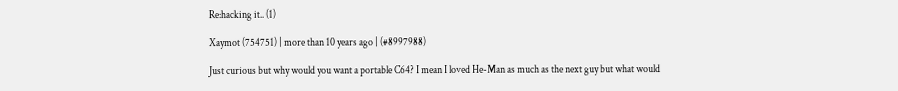Re:hacking it.. (1)

Xaymot (754751) | more than 10 years ago | (#8997988)

Just curious but why would you want a portable C64? I mean I loved He-Man as much as the next guy but what would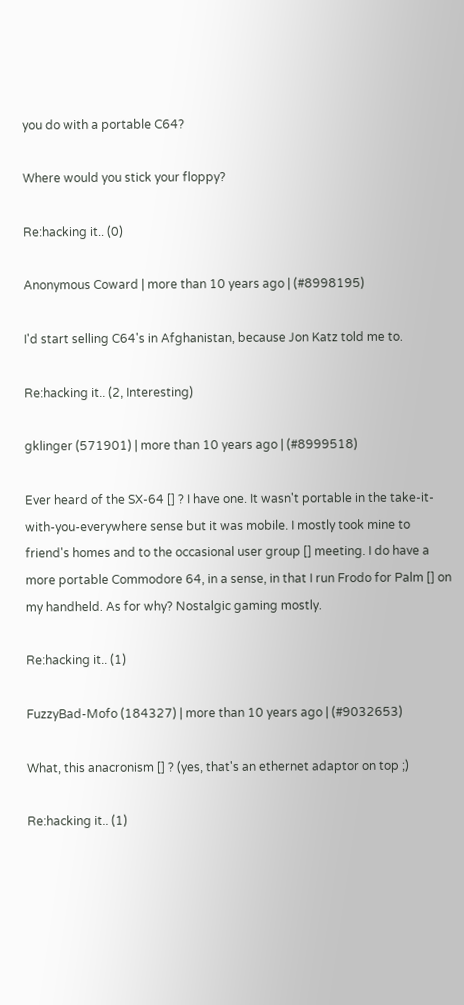you do with a portable C64?

Where would you stick your floppy?

Re:hacking it.. (0)

Anonymous Coward | more than 10 years ago | (#8998195)

I'd start selling C64's in Afghanistan, because Jon Katz told me to.

Re:hacking it.. (2, Interesting)

gklinger (571901) | more than 10 years ago | (#8999518)

Ever heard of the SX-64 [] ? I have one. It wasn't portable in the take-it-with-you-everywhere sense but it was mobile. I mostly took mine to friend's homes and to the occasional user group [] meeting. I do have a more portable Commodore 64, in a sense, in that I run Frodo for Palm [] on my handheld. As for why? Nostalgic gaming mostly.

Re:hacking it.. (1)

FuzzyBad-Mofo (184327) | more than 10 years ago | (#9032653)

What, this anacronism [] ? (yes, that's an ethernet adaptor on top ;)

Re:hacking it.. (1)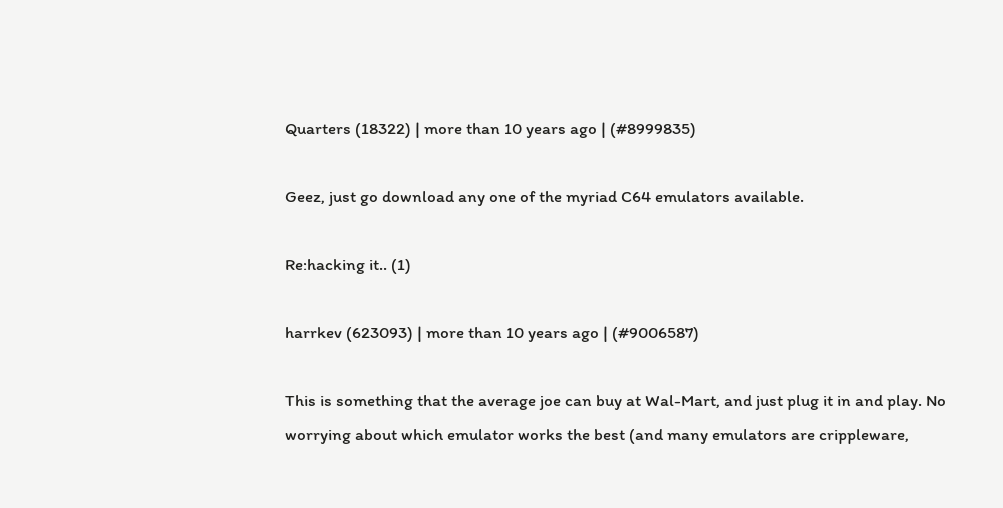Quarters (18322) | more than 10 years ago | (#8999835)

Geez, just go download any one of the myriad C64 emulators available.

Re:hacking it.. (1)

harrkev (623093) | more than 10 years ago | (#9006587)

This is something that the average joe can buy at Wal-Mart, and just plug it in and play. No worrying about which emulator works the best (and many emulators are crippleware,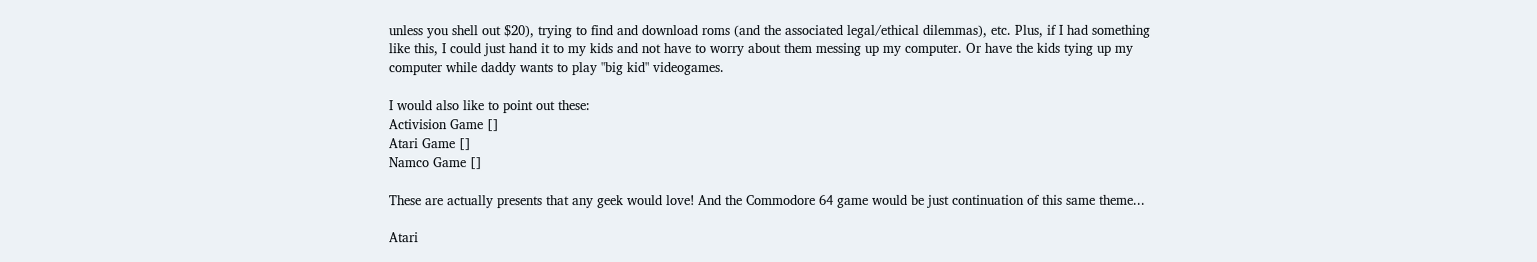unless you shell out $20), trying to find and download roms (and the associated legal/ethical dilemmas), etc. Plus, if I had something like this, I could just hand it to my kids and not have to worry about them messing up my computer. Or have the kids tying up my computer while daddy wants to play "big kid" videogames.

I would also like to point out these:
Activision Game []
Atari Game []
Namco Game []

These are actually presents that any geek would love! And the Commodore 64 game would be just continuation of this same theme...

Atari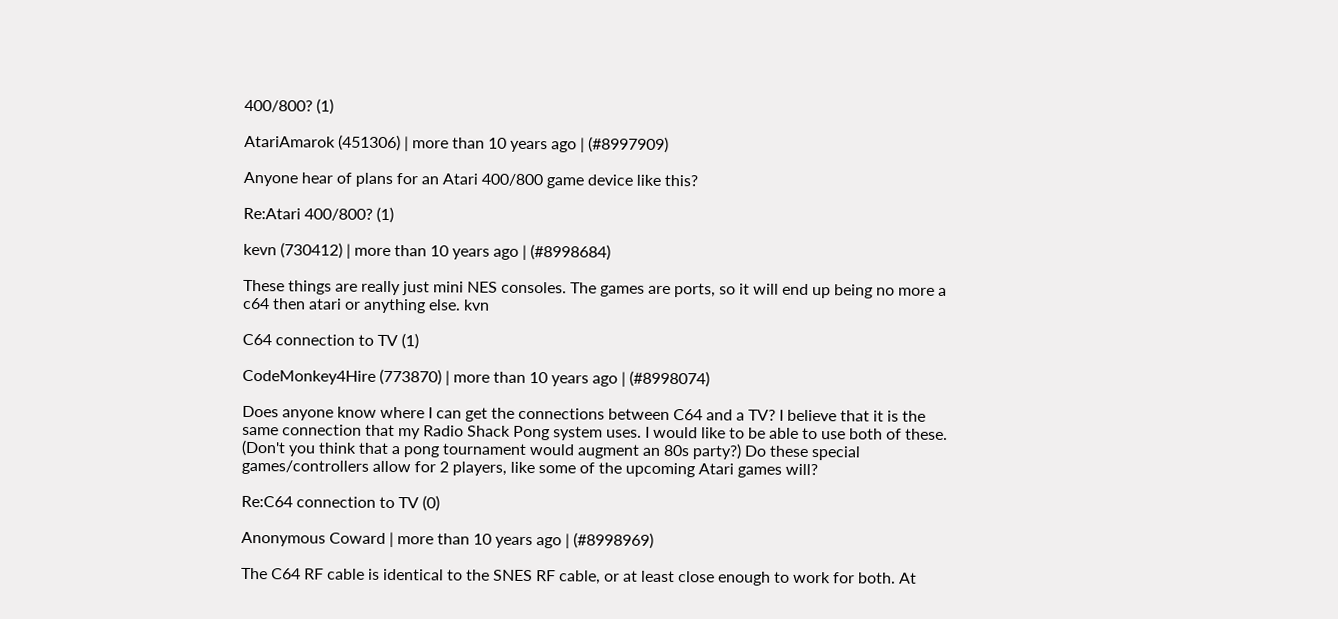400/800? (1)

AtariAmarok (451306) | more than 10 years ago | (#8997909)

Anyone hear of plans for an Atari 400/800 game device like this?

Re:Atari 400/800? (1)

kevn (730412) | more than 10 years ago | (#8998684)

These things are really just mini NES consoles. The games are ports, so it will end up being no more a c64 then atari or anything else. kvn

C64 connection to TV (1)

CodeMonkey4Hire (773870) | more than 10 years ago | (#8998074)

Does anyone know where I can get the connections between C64 and a TV? I believe that it is the same connection that my Radio Shack Pong system uses. I would like to be able to use both of these. (Don't you think that a pong tournament would augment an 80s party?) Do these special games/controllers allow for 2 players, like some of the upcoming Atari games will?

Re:C64 connection to TV (0)

Anonymous Coward | more than 10 years ago | (#8998969)

The C64 RF cable is identical to the SNES RF cable, or at least close enough to work for both. At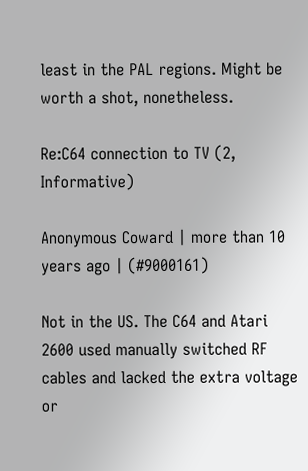least in the PAL regions. Might be worth a shot, nonetheless.

Re:C64 connection to TV (2, Informative)

Anonymous Coward | more than 10 years ago | (#9000161)

Not in the US. The C64 and Atari 2600 used manually switched RF cables and lacked the extra voltage or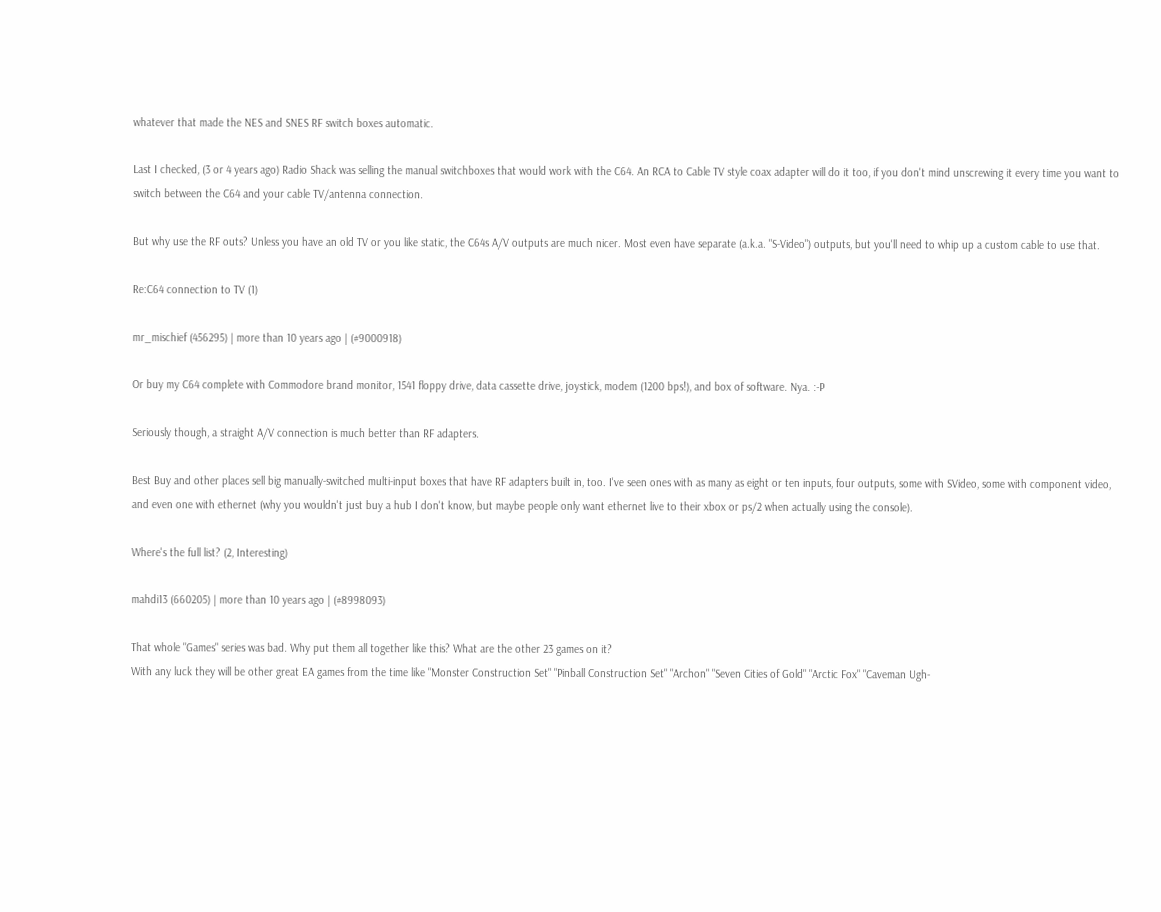whatever that made the NES and SNES RF switch boxes automatic.

Last I checked, (3 or 4 years ago) Radio Shack was selling the manual switchboxes that would work with the C64. An RCA to Cable TV style coax adapter will do it too, if you don't mind unscrewing it every time you want to switch between the C64 and your cable TV/antenna connection.

But why use the RF outs? Unless you have an old TV or you like static, the C64s A/V outputs are much nicer. Most even have separate (a.k.a. "S-Video") outputs, but you'll need to whip up a custom cable to use that.

Re:C64 connection to TV (1)

mr_mischief (456295) | more than 10 years ago | (#9000918)

Or buy my C64 complete with Commodore brand monitor, 1541 floppy drive, data cassette drive, joystick, modem (1200 bps!), and box of software. Nya. :-P

Seriously though, a straight A/V connection is much better than RF adapters.

Best Buy and other places sell big manually-switched multi-input boxes that have RF adapters built in, too. I've seen ones with as many as eight or ten inputs, four outputs, some with SVideo, some with component video, and even one with ethernet (why you wouldn't just buy a hub I don't know, but maybe people only want ethernet live to their xbox or ps/2 when actually using the console).

Where's the full list? (2, Interesting)

mahdi13 (660205) | more than 10 years ago | (#8998093)

That whole "Games" series was bad. Why put them all together like this? What are the other 23 games on it?
With any luck they will be other great EA games from the time like "Monster Construction Set" "Pinball Construction Set" "Archon" "Seven Cities of Gold" "Arctic Fox" "Caveman Ugh-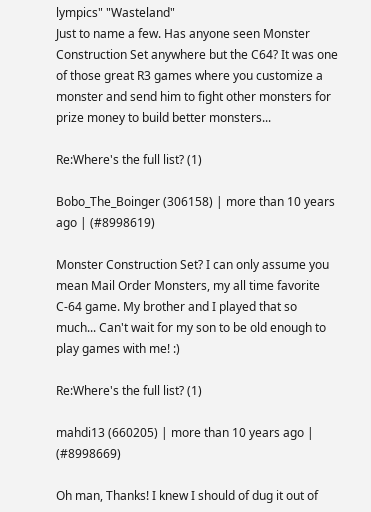lympics" "Wasteland"
Just to name a few. Has anyone seen Monster Construction Set anywhere but the C64? It was one of those great R3 games where you customize a monster and send him to fight other monsters for prize money to build better monsters...

Re:Where's the full list? (1)

Bobo_The_Boinger (306158) | more than 10 years ago | (#8998619)

Monster Construction Set? I can only assume you mean Mail Order Monsters, my all time favorite C-64 game. My brother and I played that so much... Can't wait for my son to be old enough to play games with me! :)

Re:Where's the full list? (1)

mahdi13 (660205) | more than 10 years ago | (#8998669)

Oh man, Thanks! I knew I should of dug it out of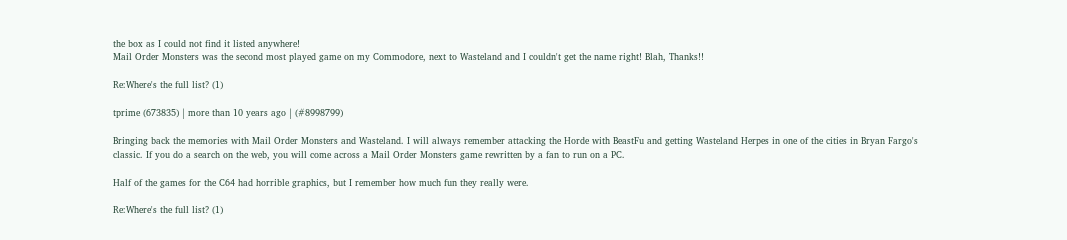the box as I could not find it listed anywhere!
Mail Order Monsters was the second most played game on my Commodore, next to Wasteland and I couldn't get the name right! Blah, Thanks!!

Re:Where's the full list? (1)

tprime (673835) | more than 10 years ago | (#8998799)

Bringing back the memories with Mail Order Monsters and Wasteland. I will always remember attacking the Horde with BeastFu and getting Wasteland Herpes in one of the cities in Bryan Fargo's classic. If you do a search on the web, you will come across a Mail Order Monsters game rewritten by a fan to run on a PC.

Half of the games for the C64 had horrible graphics, but I remember how much fun they really were.

Re:Where's the full list? (1)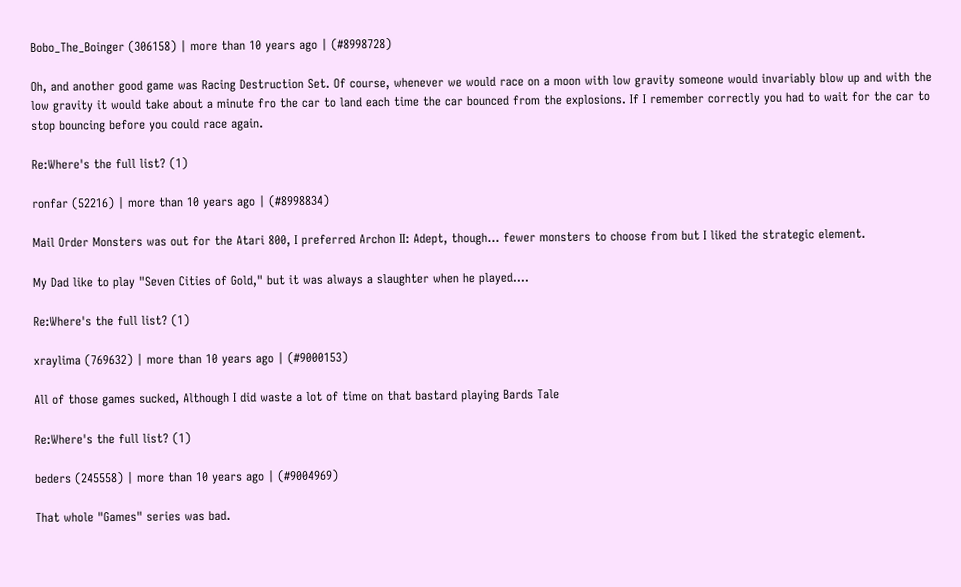Bobo_The_Boinger (306158) | more than 10 years ago | (#8998728)

Oh, and another good game was Racing Destruction Set. Of course, whenever we would race on a moon with low gravity someone would invariably blow up and with the low gravity it would take about a minute fro the car to land each time the car bounced from the explosions. If I remember correctly you had to wait for the car to stop bouncing before you could race again.

Re:Where's the full list? (1)

ronfar (52216) | more than 10 years ago | (#8998834)

Mail Order Monsters was out for the Atari 800, I preferred Archon II: Adept, though... fewer monsters to choose from but I liked the strategic element.

My Dad like to play "Seven Cities of Gold," but it was always a slaughter when he played....

Re:Where's the full list? (1)

xraylima (769632) | more than 10 years ago | (#9000153)

All of those games sucked, Although I did waste a lot of time on that bastard playing Bards Tale

Re:Where's the full list? (1)

beders (245558) | more than 10 years ago | (#9004969)

That whole "Games" series was bad.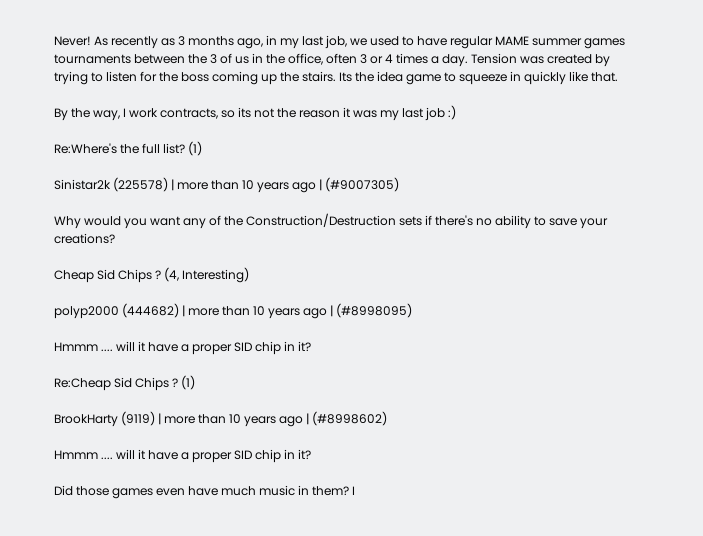Never! As recently as 3 months ago, in my last job, we used to have regular MAME summer games tournaments between the 3 of us in the office, often 3 or 4 times a day. Tension was created by trying to listen for the boss coming up the stairs. Its the idea game to squeeze in quickly like that.

By the way, I work contracts, so its not the reason it was my last job :)

Re:Where's the full list? (1)

Sinistar2k (225578) | more than 10 years ago | (#9007305)

Why would you want any of the Construction/Destruction sets if there's no ability to save your creations?

Cheap Sid Chips ? (4, Interesting)

polyp2000 (444682) | more than 10 years ago | (#8998095)

Hmmm .... will it have a proper SID chip in it?

Re:Cheap Sid Chips ? (1)

BrookHarty (9119) | more than 10 years ago | (#8998602)

Hmmm .... will it have a proper SID chip in it?

Did those games even have much music in them? I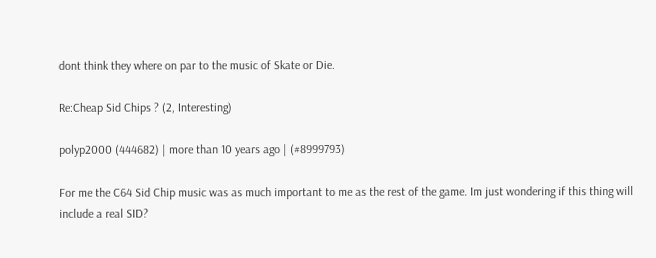dont think they where on par to the music of Skate or Die.

Re:Cheap Sid Chips ? (2, Interesting)

polyp2000 (444682) | more than 10 years ago | (#8999793)

For me the C64 Sid Chip music was as much important to me as the rest of the game. Im just wondering if this thing will include a real SID?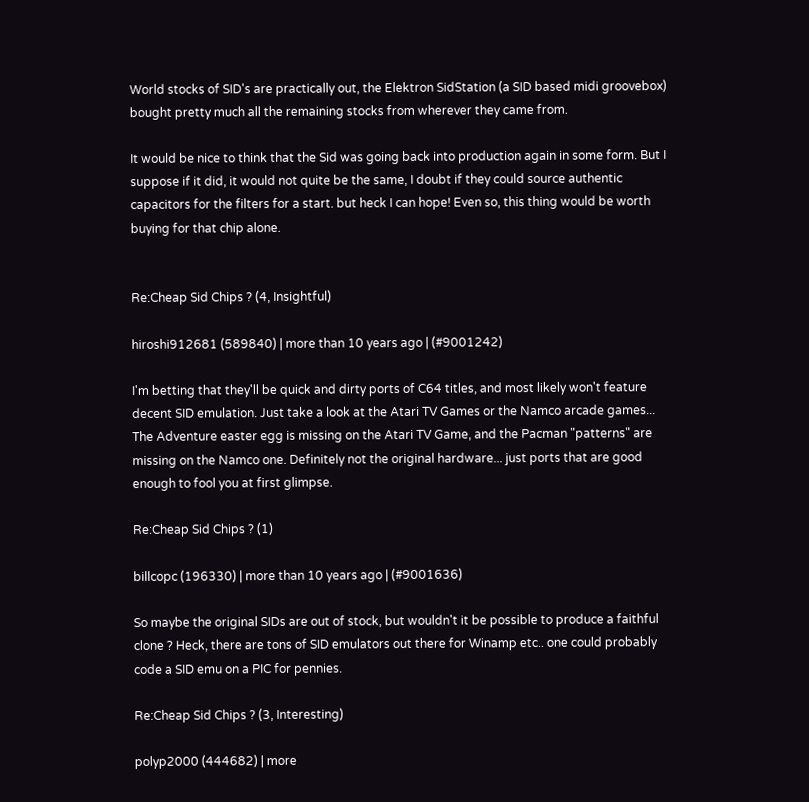World stocks of SID's are practically out, the Elektron SidStation (a SID based midi groovebox) bought pretty much all the remaining stocks from wherever they came from.

It would be nice to think that the Sid was going back into production again in some form. But I suppose if it did, it would not quite be the same, I doubt if they could source authentic capacitors for the filters for a start. but heck I can hope! Even so, this thing would be worth buying for that chip alone.


Re:Cheap Sid Chips ? (4, Insightful)

hiroshi912681 (589840) | more than 10 years ago | (#9001242)

I'm betting that they'll be quick and dirty ports of C64 titles, and most likely won't feature decent SID emulation. Just take a look at the Atari TV Games or the Namco arcade games... The Adventure easter egg is missing on the Atari TV Game, and the Pacman "patterns" are missing on the Namco one. Definitely not the original hardware... just ports that are good enough to fool you at first glimpse.

Re:Cheap Sid Chips ? (1)

billcopc (196330) | more than 10 years ago | (#9001636)

So maybe the original SIDs are out of stock, but wouldn't it be possible to produce a faithful clone ? Heck, there are tons of SID emulators out there for Winamp etc.. one could probably code a SID emu on a PIC for pennies.

Re:Cheap Sid Chips ? (3, Interesting)

polyp2000 (444682) | more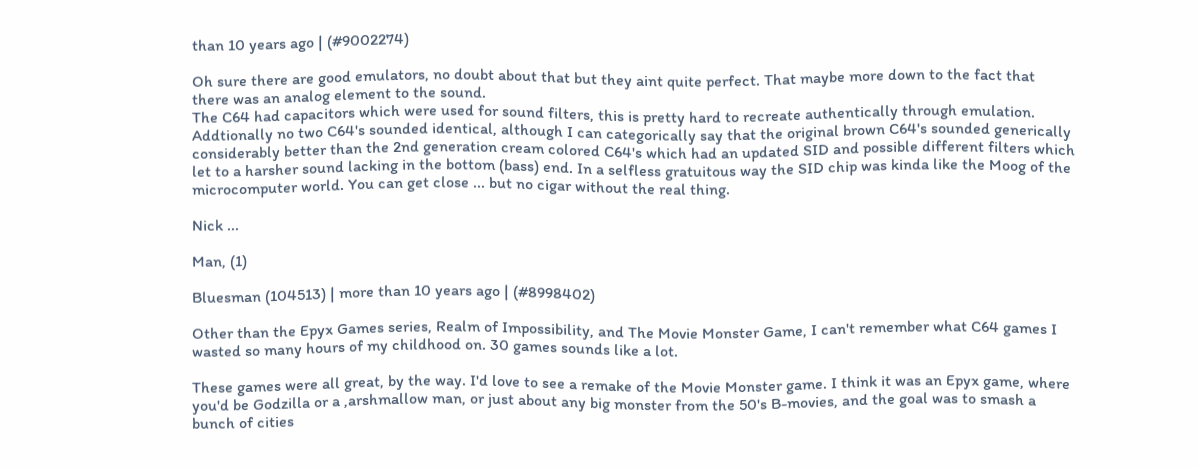than 10 years ago | (#9002274)

Oh sure there are good emulators, no doubt about that but they aint quite perfect. That maybe more down to the fact that there was an analog element to the sound.
The C64 had capacitors which were used for sound filters, this is pretty hard to recreate authentically through emulation. Addtionally no two C64's sounded identical, although I can categorically say that the original brown C64's sounded generically considerably better than the 2nd generation cream colored C64's which had an updated SID and possible different filters which let to a harsher sound lacking in the bottom (bass) end. In a selfless gratuitous way the SID chip was kinda like the Moog of the microcomputer world. You can get close ... but no cigar without the real thing.

Nick ...

Man, (1)

Bluesman (104513) | more than 10 years ago | (#8998402)

Other than the Epyx Games series, Realm of Impossibility, and The Movie Monster Game, I can't remember what C64 games I wasted so many hours of my childhood on. 30 games sounds like a lot.

These games were all great, by the way. I'd love to see a remake of the Movie Monster game. I think it was an Epyx game, where you'd be Godzilla or a ,arshmallow man, or just about any big monster from the 50's B-movies, and the goal was to smash a bunch of cities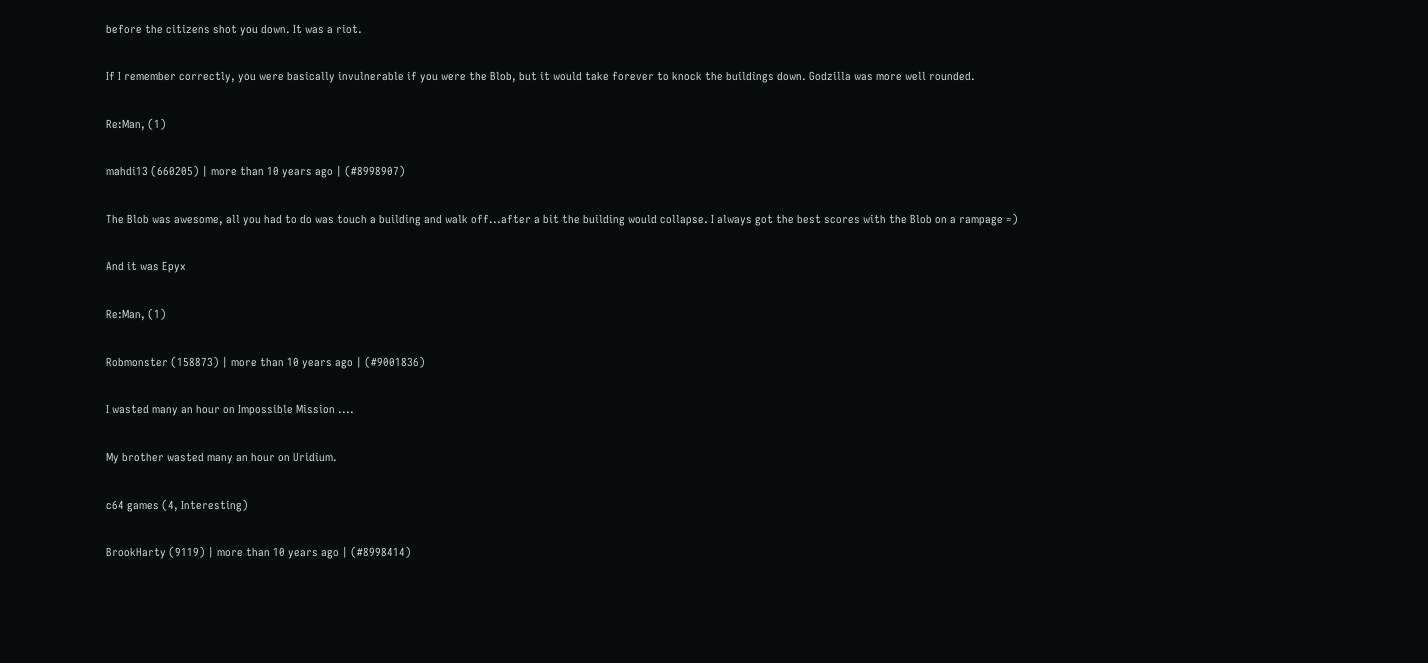before the citizens shot you down. It was a riot.

If I remember correctly, you were basically invulnerable if you were the Blob, but it would take forever to knock the buildings down. Godzilla was more well rounded.

Re:Man, (1)

mahdi13 (660205) | more than 10 years ago | (#8998907)

The Blob was awesome, all you had to do was touch a building and walk off...after a bit the building would collapse. I always got the best scores with the Blob on a rampage =)

And it was Epyx

Re:Man, (1)

Robmonster (158873) | more than 10 years ago | (#9001836)

I wasted many an hour on Impossible Mission ....

My brother wasted many an hour on Uridium.

c64 games (4, Interesting)

BrookHarty (9119) | more than 10 years ago | (#8998414)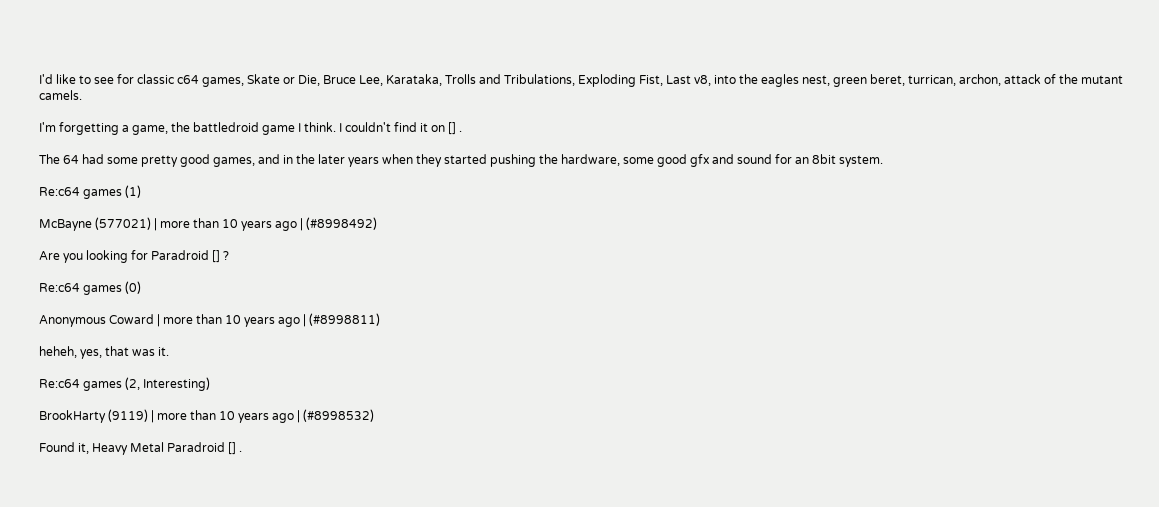I'd like to see for classic c64 games, Skate or Die, Bruce Lee, Karataka, Trolls and Tribulations, Exploding Fist, Last v8, into the eagles nest, green beret, turrican, archon, attack of the mutant camels.

I'm forgetting a game, the battledroid game I think. I couldn't find it on [] .

The 64 had some pretty good games, and in the later years when they started pushing the hardware, some good gfx and sound for an 8bit system.

Re:c64 games (1)

McBayne (577021) | more than 10 years ago | (#8998492)

Are you looking for Paradroid [] ?

Re:c64 games (0)

Anonymous Coward | more than 10 years ago | (#8998811)

heheh, yes, that was it.

Re:c64 games (2, Interesting)

BrookHarty (9119) | more than 10 years ago | (#8998532)

Found it, Heavy Metal Paradroid [] .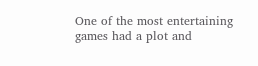One of the most entertaining games had a plot and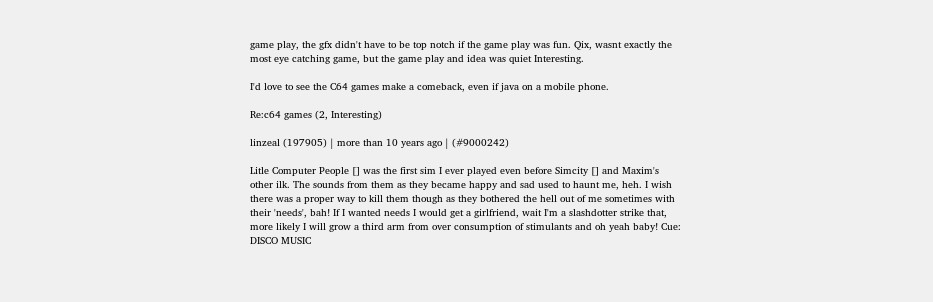game play, the gfx didn't have to be top notch if the game play was fun. Qix, wasnt exactly the most eye catching game, but the game play and idea was quiet Interesting.

I'd love to see the C64 games make a comeback, even if java on a mobile phone.

Re:c64 games (2, Interesting)

linzeal (197905) | more than 10 years ago | (#9000242)

Litle Computer People [] was the first sim I ever played even before Simcity [] and Maxim's other ilk. The sounds from them as they became happy and sad used to haunt me, heh. I wish there was a proper way to kill them though as they bothered the hell out of me sometimes with their 'needs', bah! If I wanted needs I would get a girlfriend, wait I'm a slashdotter strike that, more likely I will grow a third arm from over consumption of stimulants and oh yeah baby! Cue: DISCO MUSIC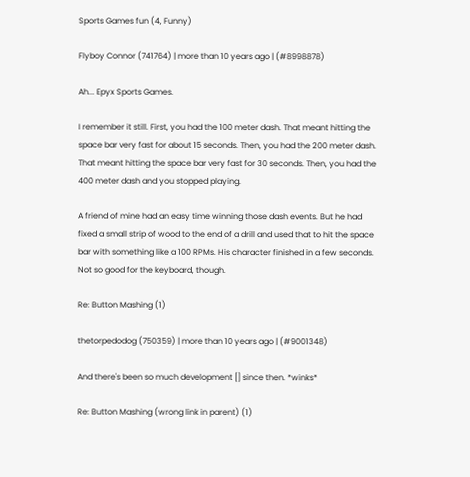Sports Games fun (4, Funny)

Flyboy Connor (741764) | more than 10 years ago | (#8998878)

Ah... Epyx Sports Games.

I remember it still. First, you had the 100 meter dash. That meant hitting the space bar very fast for about 15 seconds. Then, you had the 200 meter dash. That meant hitting the space bar very fast for 30 seconds. Then, you had the 400 meter dash and you stopped playing.

A friend of mine had an easy time winning those dash events. But he had fixed a small strip of wood to the end of a drill and used that to hit the space bar with something like a 100 RPMs. His character finished in a few seconds. Not so good for the keyboard, though.

Re: Button Mashing (1)

thetorpedodog (750359) | more than 10 years ago | (#9001348)

And there's been so much development [] since then. *winks*

Re: Button Mashing (wrong link in parent) (1)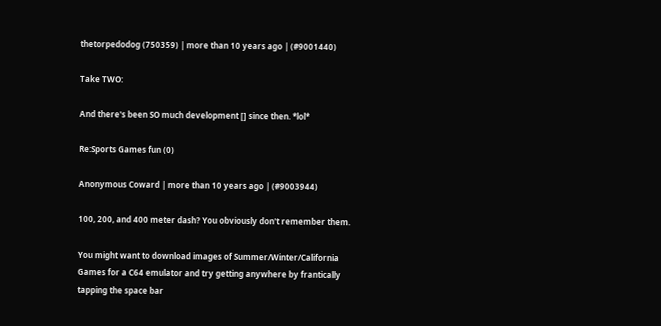thetorpedodog (750359) | more than 10 years ago | (#9001440)

Take TWO:

And there's been SO much development [] since then. *lol*

Re:Sports Games fun (0)

Anonymous Coward | more than 10 years ago | (#9003944)

100, 200, and 400 meter dash? You obviously don't remember them.

You might want to download images of Summer/Winter/California Games for a C64 emulator and try getting anywhere by frantically tapping the space bar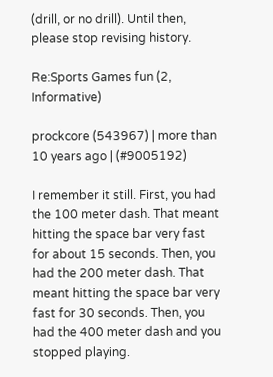(drill, or no drill). Until then, please stop revising history.

Re:Sports Games fun (2, Informative)

prockcore (543967) | more than 10 years ago | (#9005192)

I remember it still. First, you had the 100 meter dash. That meant hitting the space bar very fast for about 15 seconds. Then, you had the 200 meter dash. That meant hitting the space bar very fast for 30 seconds. Then, you had the 400 meter dash and you stopped playing.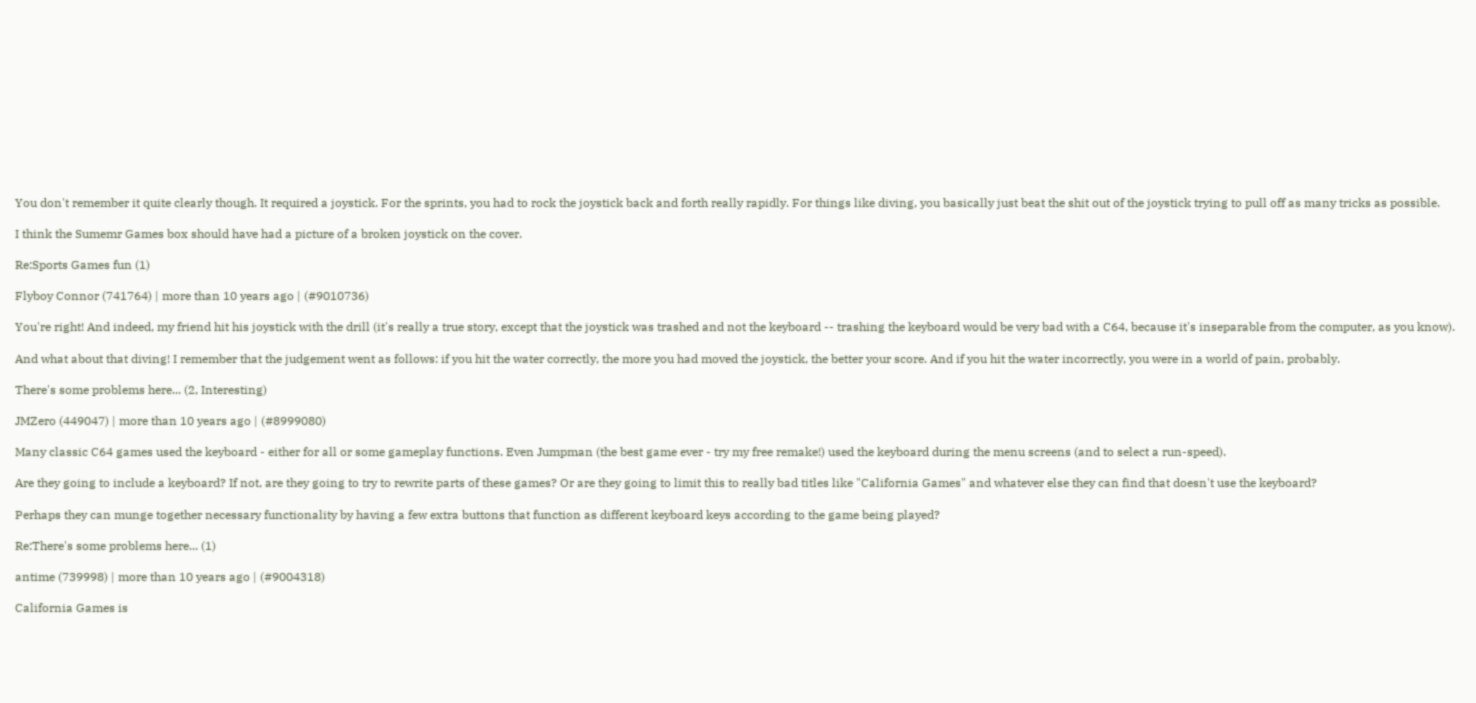You don't remember it quite clearly though. It required a joystick. For the sprints, you had to rock the joystick back and forth really rapidly. For things like diving, you basically just beat the shit out of the joystick trying to pull off as many tricks as possible.

I think the Sumemr Games box should have had a picture of a broken joystick on the cover.

Re:Sports Games fun (1)

Flyboy Connor (741764) | more than 10 years ago | (#9010736)

You're right! And indeed, my friend hit his joystick with the drill (it's really a true story, except that the joystick was trashed and not the keyboard -- trashing the keyboard would be very bad with a C64, because it's inseparable from the computer, as you know).

And what about that diving! I remember that the judgement went as follows: if you hit the water correctly, the more you had moved the joystick, the better your score. And if you hit the water incorrectly, you were in a world of pain, probably.

There's some problems here... (2, Interesting)

JMZero (449047) | more than 10 years ago | (#8999080)

Many classic C64 games used the keyboard - either for all or some gameplay functions. Even Jumpman (the best game ever - try my free remake!) used the keyboard during the menu screens (and to select a run-speed).

Are they going to include a keyboard? If not, are they going to try to rewrite parts of these games? Or are they going to limit this to really bad titles like "California Games" and whatever else they can find that doesn't use the keyboard?

Perhaps they can munge together necessary functionality by having a few extra buttons that function as different keyboard keys according to the game being played?

Re:There's some problems here... (1)

antime (739998) | more than 10 years ago | (#9004318)

California Games is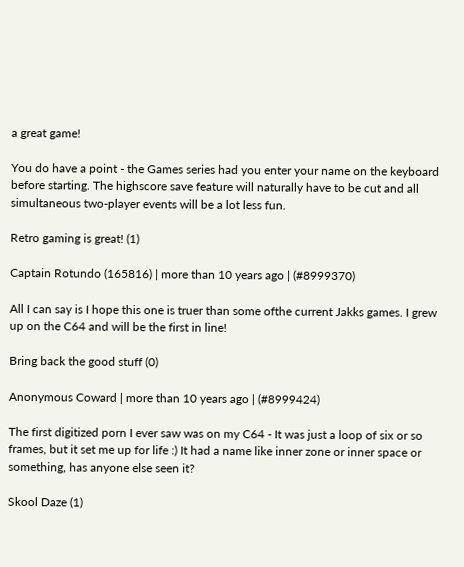a great game!

You do have a point - the Games series had you enter your name on the keyboard before starting. The highscore save feature will naturally have to be cut and all simultaneous two-player events will be a lot less fun.

Retro gaming is great! (1)

Captain Rotundo (165816) | more than 10 years ago | (#8999370)

All I can say is I hope this one is truer than some ofthe current Jakks games. I grew up on the C64 and will be the first in line!

Bring back the good stuff (0)

Anonymous Coward | more than 10 years ago | (#8999424)

The first digitized porn I ever saw was on my C64 - It was just a loop of six or so frames, but it set me up for life :) It had a name like inner zone or inner space or something, has anyone else seen it?

Skool Daze (1)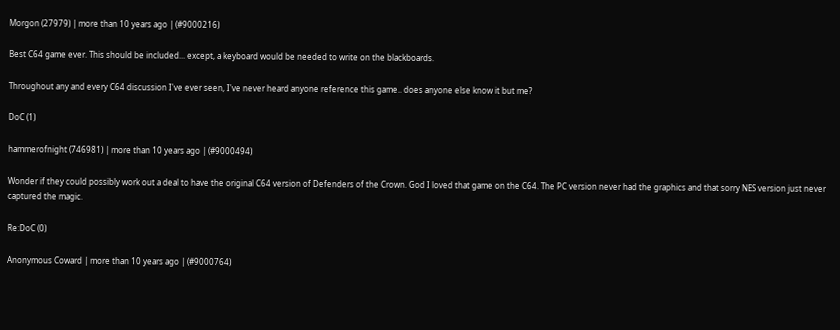Morgon (27979) | more than 10 years ago | (#9000216)

Best C64 game ever. This should be included... except, a keyboard would be needed to write on the blackboards.

Throughout any and every C64 discussion I've ever seen, I've never heard anyone reference this game.. does anyone else know it but me?

DoC (1)

hammerofnight (746981) | more than 10 years ago | (#9000494)

Wonder if they could possibly work out a deal to have the original C64 version of Defenders of the Crown. God I loved that game on the C64. The PC version never had the graphics and that sorry NES version just never captured the magic.

Re:DoC (0)

Anonymous Coward | more than 10 years ago | (#9000764)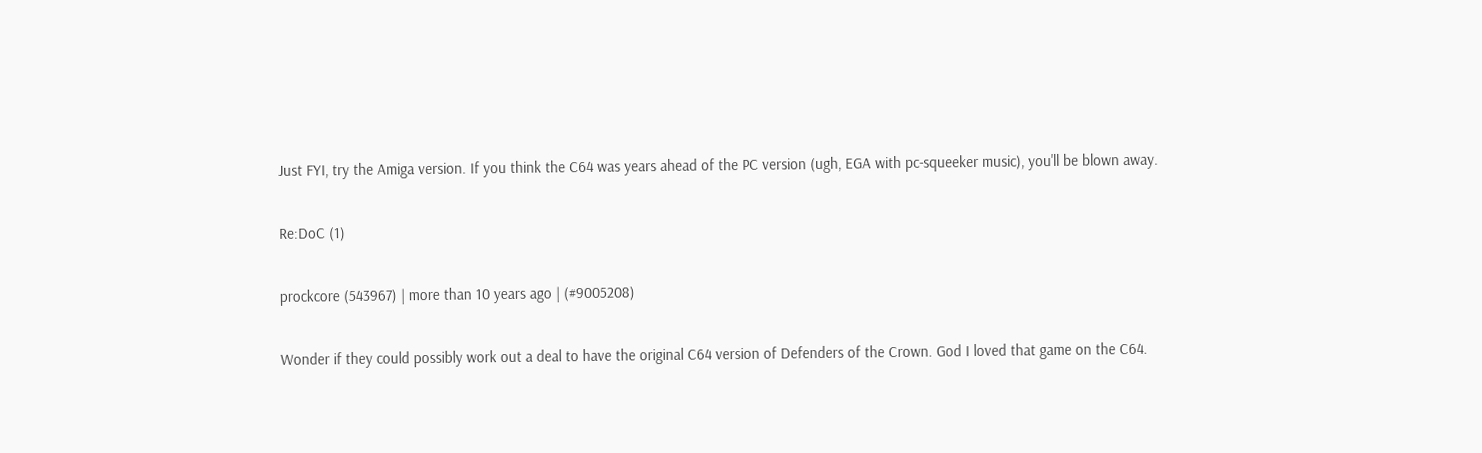Just FYI, try the Amiga version. If you think the C64 was years ahead of the PC version (ugh, EGA with pc-squeeker music), you'll be blown away.

Re:DoC (1)

prockcore (543967) | more than 10 years ago | (#9005208)

Wonder if they could possibly work out a deal to have the original C64 version of Defenders of the Crown. God I loved that game on the C64.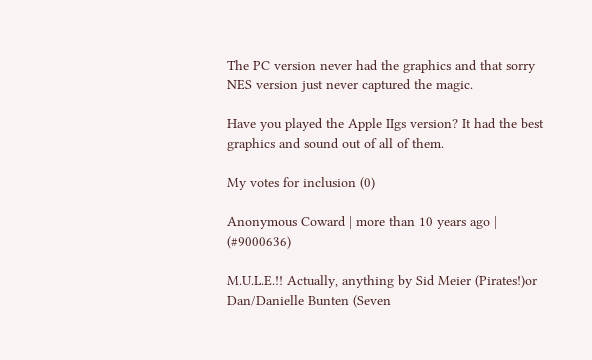The PC version never had the graphics and that sorry NES version just never captured the magic.

Have you played the Apple IIgs version? It had the best graphics and sound out of all of them.

My votes for inclusion (0)

Anonymous Coward | more than 10 years ago | (#9000636)

M.U.L.E.!! Actually, anything by Sid Meier (Pirates!)or Dan/Danielle Bunten (Seven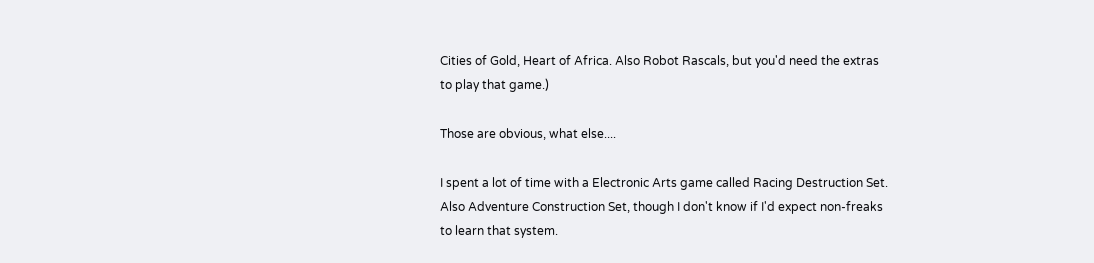Cities of Gold, Heart of Africa. Also Robot Rascals, but you'd need the extras to play that game.)

Those are obvious, what else....

I spent a lot of time with a Electronic Arts game called Racing Destruction Set. Also Adventure Construction Set, though I don't know if I'd expect non-freaks to learn that system.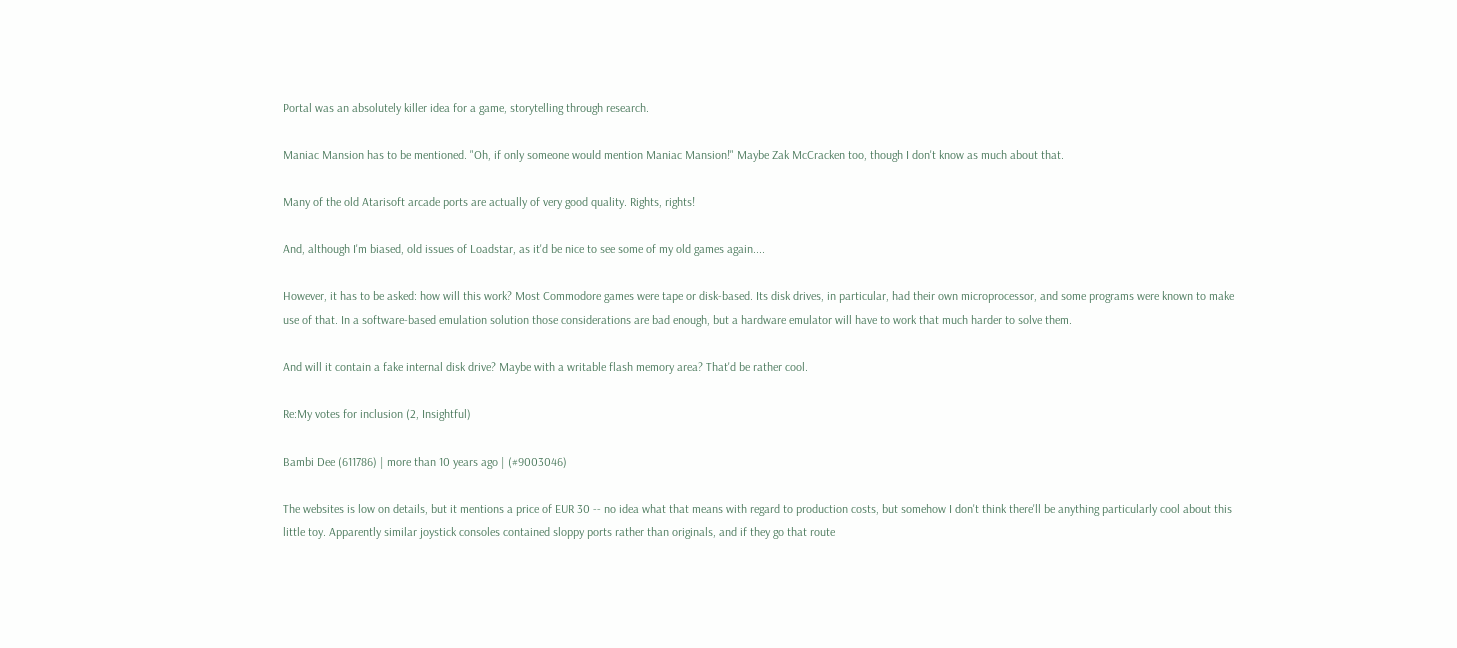Portal was an absolutely killer idea for a game, storytelling through research.

Maniac Mansion has to be mentioned. "Oh, if only someone would mention Maniac Mansion!" Maybe Zak McCracken too, though I don't know as much about that.

Many of the old Atarisoft arcade ports are actually of very good quality. Rights, rights!

And, although I'm biased, old issues of Loadstar, as it'd be nice to see some of my old games again....

However, it has to be asked: how will this work? Most Commodore games were tape or disk-based. Its disk drives, in particular, had their own microprocessor, and some programs were known to make use of that. In a software-based emulation solution those considerations are bad enough, but a hardware emulator will have to work that much harder to solve them.

And will it contain a fake internal disk drive? Maybe with a writable flash memory area? That'd be rather cool.

Re:My votes for inclusion (2, Insightful)

Bambi Dee (611786) | more than 10 years ago | (#9003046)

The websites is low on details, but it mentions a price of EUR 30 -- no idea what that means with regard to production costs, but somehow I don't think there'll be anything particularly cool about this little toy. Apparently similar joystick consoles contained sloppy ports rather than originals, and if they go that route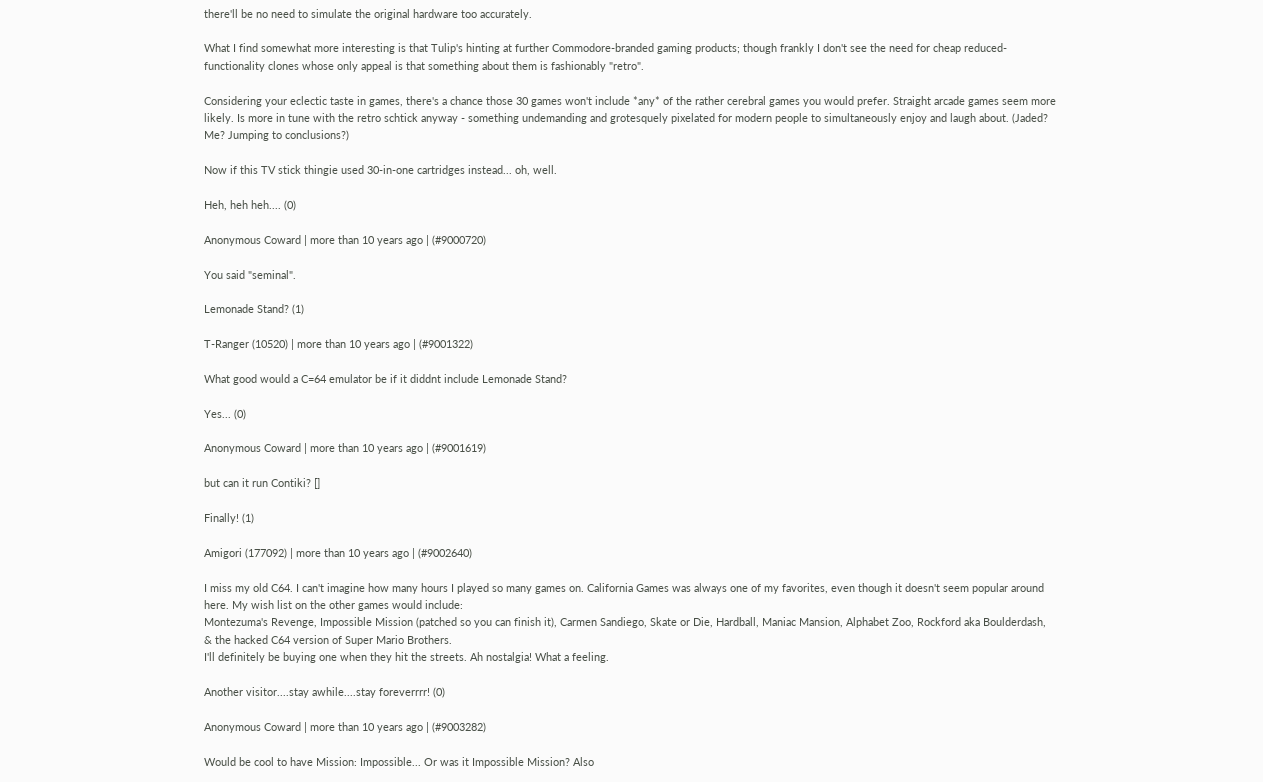there'll be no need to simulate the original hardware too accurately.

What I find somewhat more interesting is that Tulip's hinting at further Commodore-branded gaming products; though frankly I don't see the need for cheap reduced-functionality clones whose only appeal is that something about them is fashionably "retro".

Considering your eclectic taste in games, there's a chance those 30 games won't include *any* of the rather cerebral games you would prefer. Straight arcade games seem more likely. Is more in tune with the retro schtick anyway - something undemanding and grotesquely pixelated for modern people to simultaneously enjoy and laugh about. (Jaded? Me? Jumping to conclusions?)

Now if this TV stick thingie used 30-in-one cartridges instead... oh, well.

Heh, heh heh.... (0)

Anonymous Coward | more than 10 years ago | (#9000720)

You said "seminal".

Lemonade Stand? (1)

T-Ranger (10520) | more than 10 years ago | (#9001322)

What good would a C=64 emulator be if it diddnt include Lemonade Stand?

Yes... (0)

Anonymous Coward | more than 10 years ago | (#9001619)

but can it run Contiki? []

Finally! (1)

Amigori (177092) | more than 10 years ago | (#9002640)

I miss my old C64. I can't imagine how many hours I played so many games on. California Games was always one of my favorites, even though it doesn't seem popular around here. My wish list on the other games would include:
Montezuma's Revenge, Impossible Mission (patched so you can finish it), Carmen Sandiego, Skate or Die, Hardball, Maniac Mansion, Alphabet Zoo, Rockford aka Boulderdash, & the hacked C64 version of Super Mario Brothers.
I'll definitely be buying one when they hit the streets. Ah nostalgia! What a feeling.

Another visitor....stay awhile....stay foreverrrr! (0)

Anonymous Coward | more than 10 years ago | (#9003282)

Would be cool to have Mission: Impossible... Or was it Impossible Mission? Also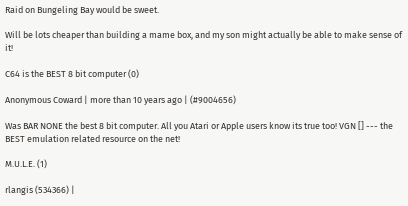Raid on Bungeling Bay would be sweet.

Will be lots cheaper than building a mame box, and my son might actually be able to make sense of it!

C64 is the BEST 8 bit computer (0)

Anonymous Coward | more than 10 years ago | (#9004656)

Was BAR NONE the best 8 bit computer. All you Atari or Apple users know its true too! VGN [] --- the BEST emulation related resource on the net!

M.U.L.E. (1)

rlangis (534366) |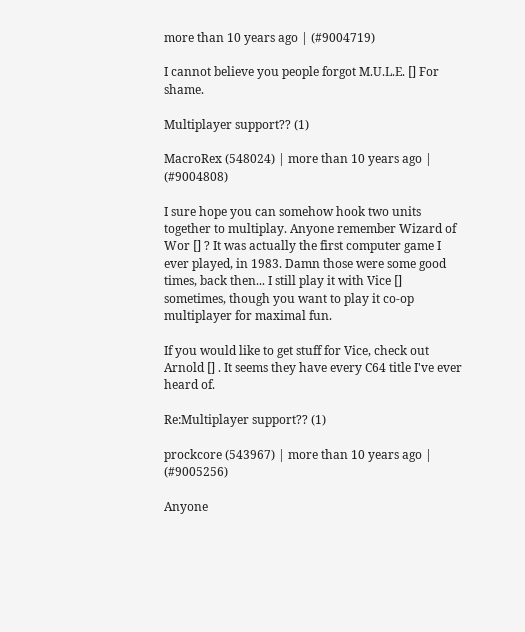more than 10 years ago | (#9004719)

I cannot believe you people forgot M.U.L.E. [] For shame.

Multiplayer support?? (1)

MacroRex (548024) | more than 10 years ago | (#9004808)

I sure hope you can somehow hook two units together to multiplay. Anyone remember Wizard of Wor [] ? It was actually the first computer game I ever played, in 1983. Damn those were some good times, back then... I still play it with Vice [] sometimes, though you want to play it co-op multiplayer for maximal fun.

If you would like to get stuff for Vice, check out Arnold [] . It seems they have every C64 title I've ever heard of.

Re:Multiplayer support?? (1)

prockcore (543967) | more than 10 years ago | (#9005256)

Anyone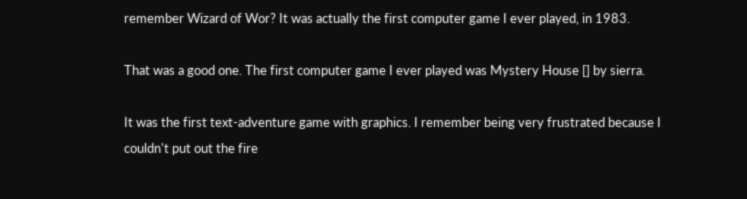remember Wizard of Wor? It was actually the first computer game I ever played, in 1983.

That was a good one. The first computer game I ever played was Mystery House [] by sierra.

It was the first text-adventure game with graphics. I remember being very frustrated because I couldn't put out the fire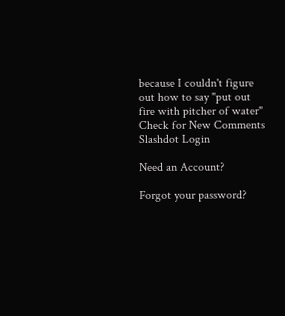because I couldn't figure out how to say "put out fire with pitcher of water"
Check for New Comments
Slashdot Login

Need an Account?

Forgot your password?